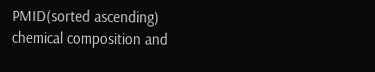PMID(sorted ascending)
chemical composition and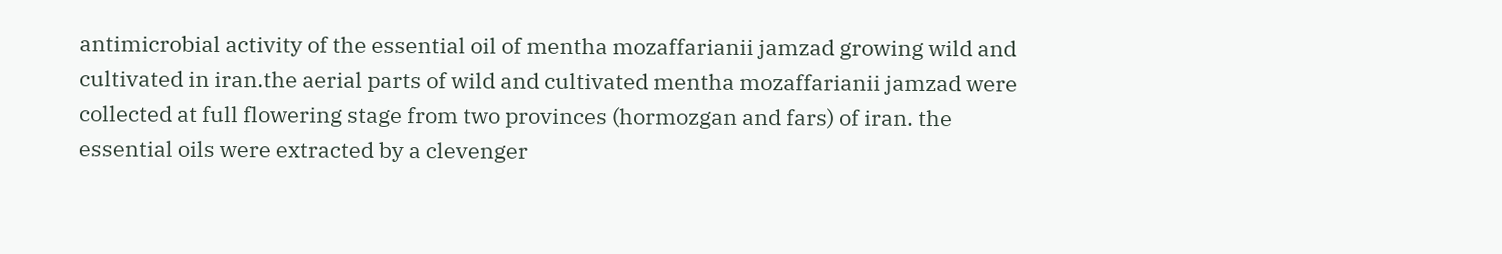antimicrobial activity of the essential oil of mentha mozaffarianii jamzad growing wild and cultivated in iran.the aerial parts of wild and cultivated mentha mozaffarianii jamzad were collected at full flowering stage from two provinces (hormozgan and fars) of iran. the essential oils were extracted by a clevenger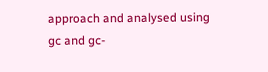approach and analysed using gc and gc-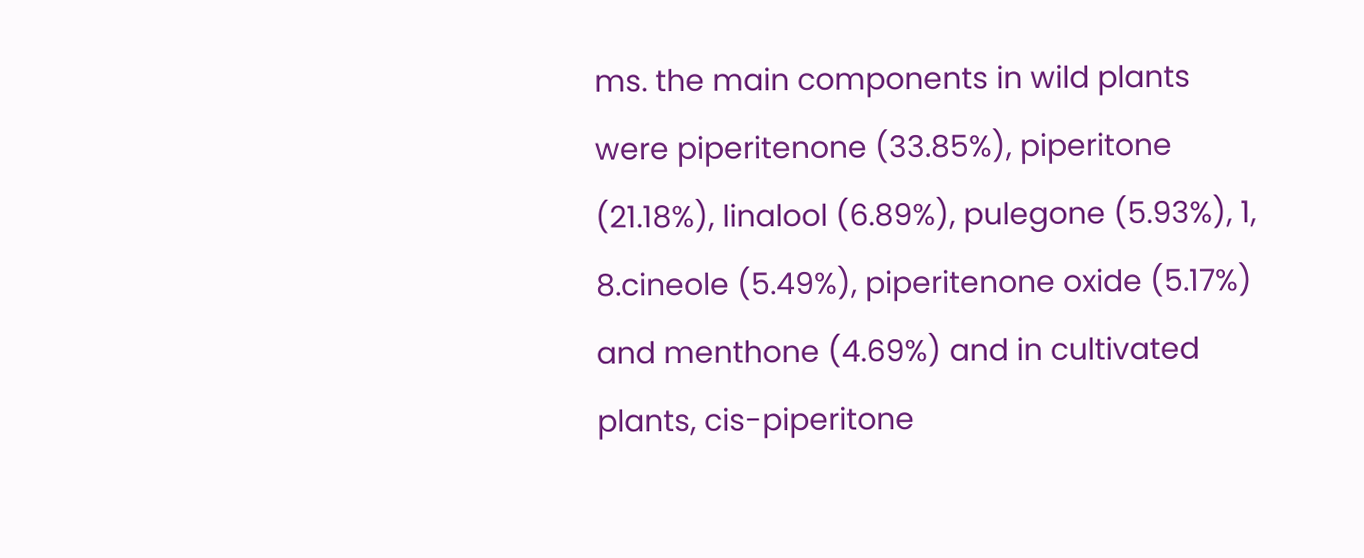ms. the main components in wild plants were piperitenone (33.85%), piperitone (21.18%), linalool (6.89%), pulegone (5.93%), 1, 8.cineole (5.49%), piperitenone oxide (5.17%) and menthone (4.69%) and in cultivated plants, cis-piperitone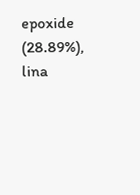epoxide (28.89%), lina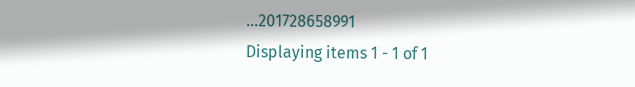...201728658991
Displaying items 1 - 1 of 1